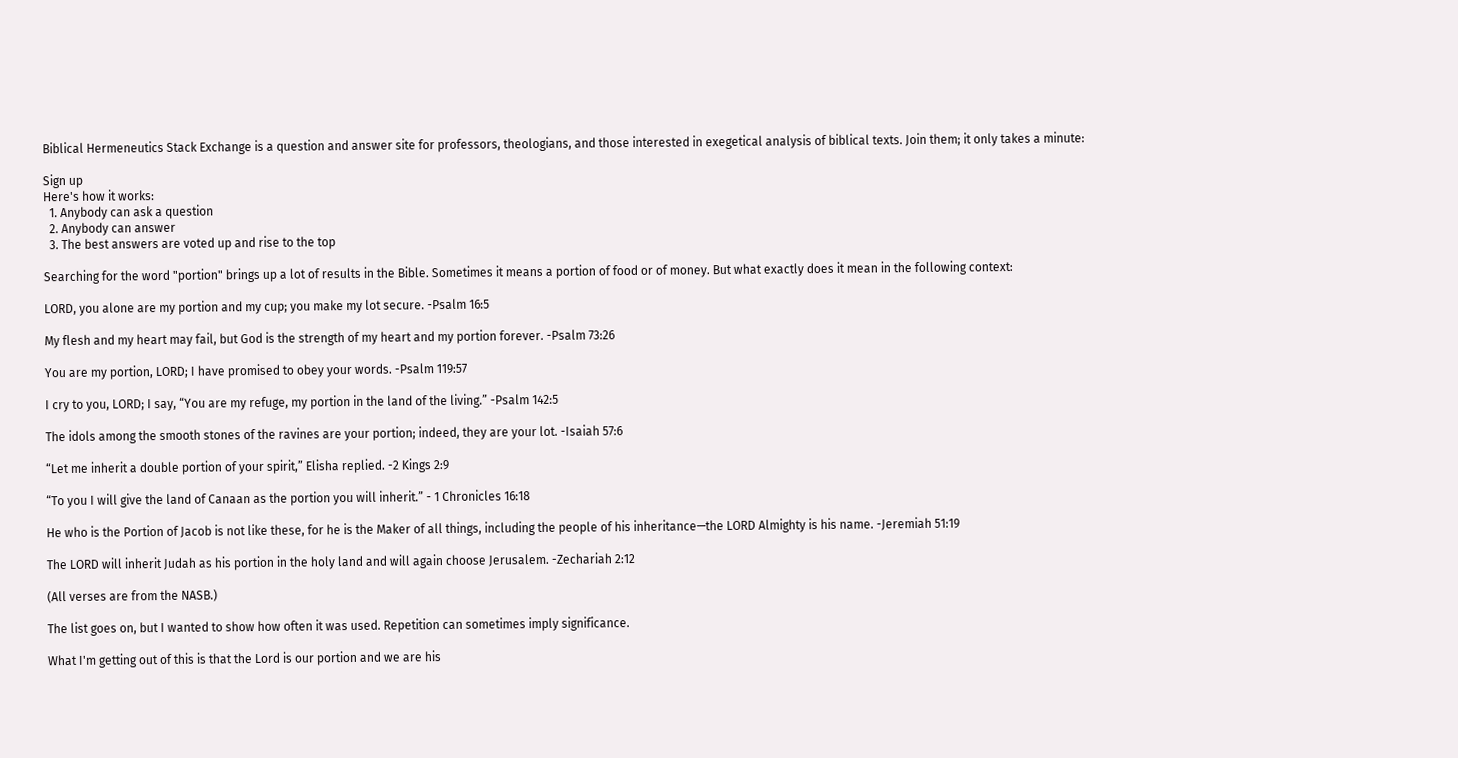Biblical Hermeneutics Stack Exchange is a question and answer site for professors, theologians, and those interested in exegetical analysis of biblical texts. Join them; it only takes a minute:

Sign up
Here's how it works:
  1. Anybody can ask a question
  2. Anybody can answer
  3. The best answers are voted up and rise to the top

Searching for the word "portion" brings up a lot of results in the Bible. Sometimes it means a portion of food or of money. But what exactly does it mean in the following context:

LORD, you alone are my portion and my cup; you make my lot secure. -Psalm 16:5

My flesh and my heart may fail, but God is the strength of my heart and my portion forever. -Psalm 73:26

You are my portion, LORD; I have promised to obey your words. -Psalm 119:57

I cry to you, LORD; I say, “You are my refuge, my portion in the land of the living.” -Psalm 142:5

The idols among the smooth stones of the ravines are your portion; indeed, they are your lot. -Isaiah 57:6

“Let me inherit a double portion of your spirit,” Elisha replied. -2 Kings 2:9

“To you I will give the land of Canaan as the portion you will inherit.” - 1 Chronicles 16:18

He who is the Portion of Jacob is not like these, for he is the Maker of all things, including the people of his inheritance—the LORD Almighty is his name. -Jeremiah 51:19

The LORD will inherit Judah as his portion in the holy land and will again choose Jerusalem. -Zechariah 2:12

(All verses are from the NASB.)

The list goes on, but I wanted to show how often it was used. Repetition can sometimes imply significance.

What I'm getting out of this is that the Lord is our portion and we are his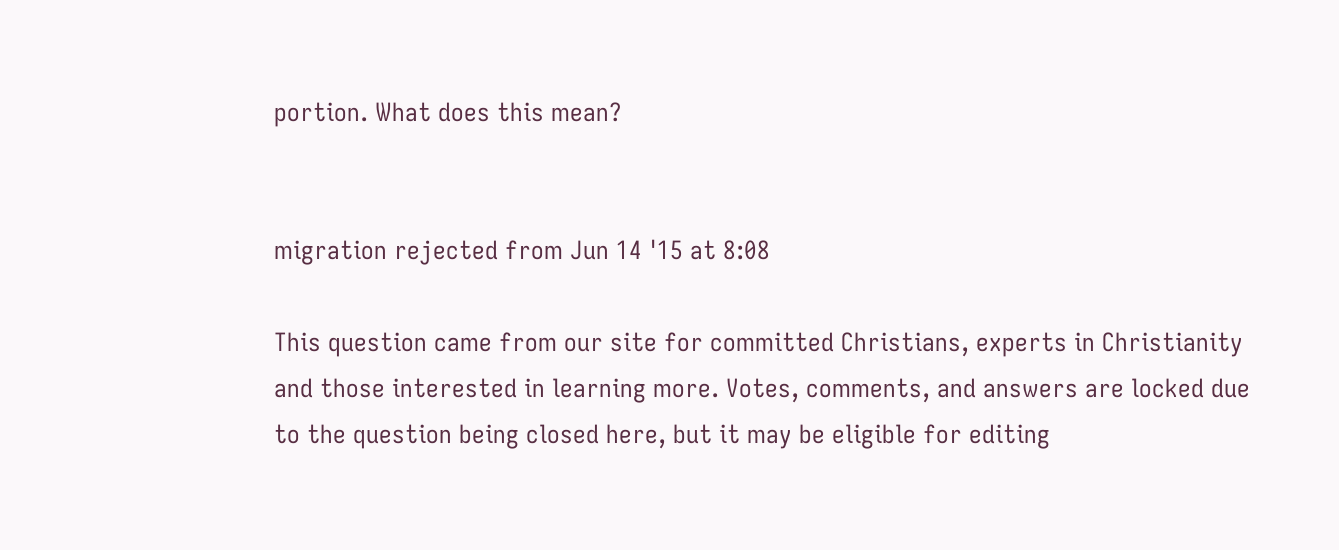portion. What does this mean?


migration rejected from Jun 14 '15 at 8:08

This question came from our site for committed Christians, experts in Christianity and those interested in learning more. Votes, comments, and answers are locked due to the question being closed here, but it may be eligible for editing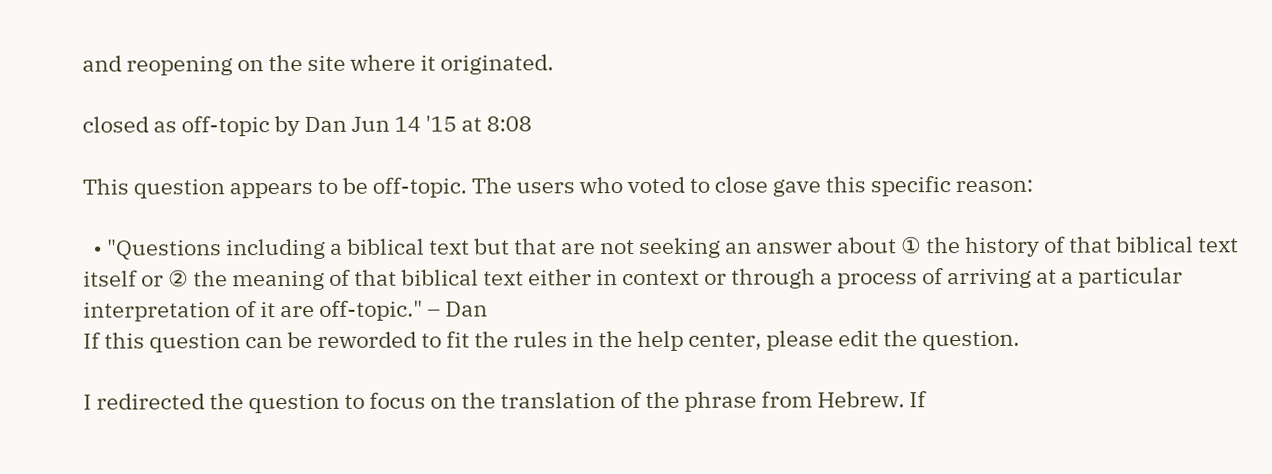and reopening on the site where it originated.

closed as off-topic by Dan Jun 14 '15 at 8:08

This question appears to be off-topic. The users who voted to close gave this specific reason:

  • "Questions including a biblical text but that are not seeking an answer about ① the history of that biblical text itself or ② the meaning of that biblical text either in context or through a process of arriving at a particular interpretation of it are off-topic." – Dan
If this question can be reworded to fit the rules in the help center, please edit the question.

I redirected the question to focus on the translation of the phrase from Hebrew. If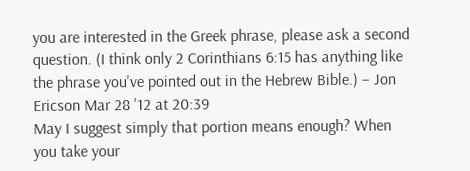you are interested in the Greek phrase, please ask a second question. (I think only 2 Corinthians 6:15 has anything like the phrase you've pointed out in the Hebrew Bible.) – Jon Ericson Mar 28 '12 at 20:39
May I suggest simply that portion means enough? When you take your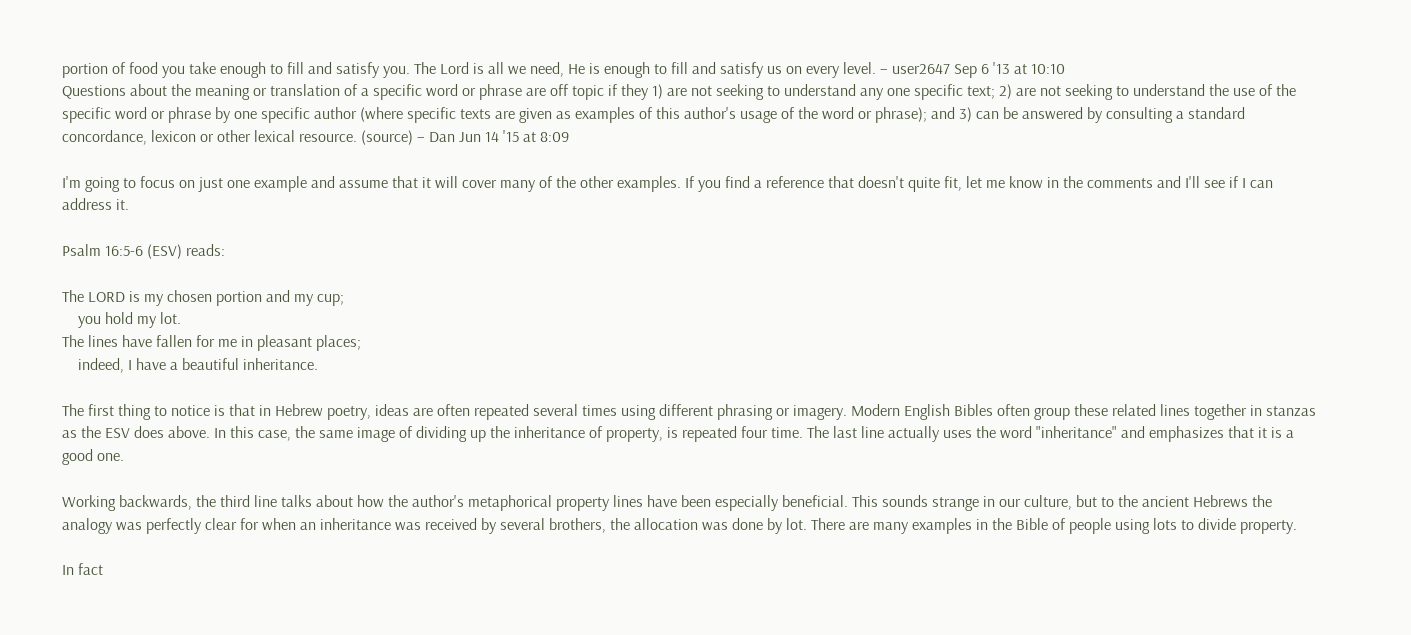portion of food you take enough to fill and satisfy you. The Lord is all we need, He is enough to fill and satisfy us on every level. – user2647 Sep 6 '13 at 10:10
Questions about the meaning or translation of a specific word or phrase are off topic if they 1) are not seeking to understand any one specific text; 2) are not seeking to understand the use of the specific word or phrase by one specific author (where specific texts are given as examples of this author's usage of the word or phrase); and 3) can be answered by consulting a standard concordance, lexicon or other lexical resource. (source) – Dan Jun 14 '15 at 8:09

I'm going to focus on just one example and assume that it will cover many of the other examples. If you find a reference that doesn't quite fit, let me know in the comments and I'll see if I can address it.

Psalm 16:5-6 (ESV) reads:

The LORD is my chosen portion and my cup;
    you hold my lot.
The lines have fallen for me in pleasant places;
    indeed, I have a beautiful inheritance.

The first thing to notice is that in Hebrew poetry, ideas are often repeated several times using different phrasing or imagery. Modern English Bibles often group these related lines together in stanzas as the ESV does above. In this case, the same image of dividing up the inheritance of property, is repeated four time. The last line actually uses the word "inheritance" and emphasizes that it is a good one.

Working backwards, the third line talks about how the author's metaphorical property lines have been especially beneficial. This sounds strange in our culture, but to the ancient Hebrews the analogy was perfectly clear for when an inheritance was received by several brothers, the allocation was done by lot. There are many examples in the Bible of people using lots to divide property.

In fact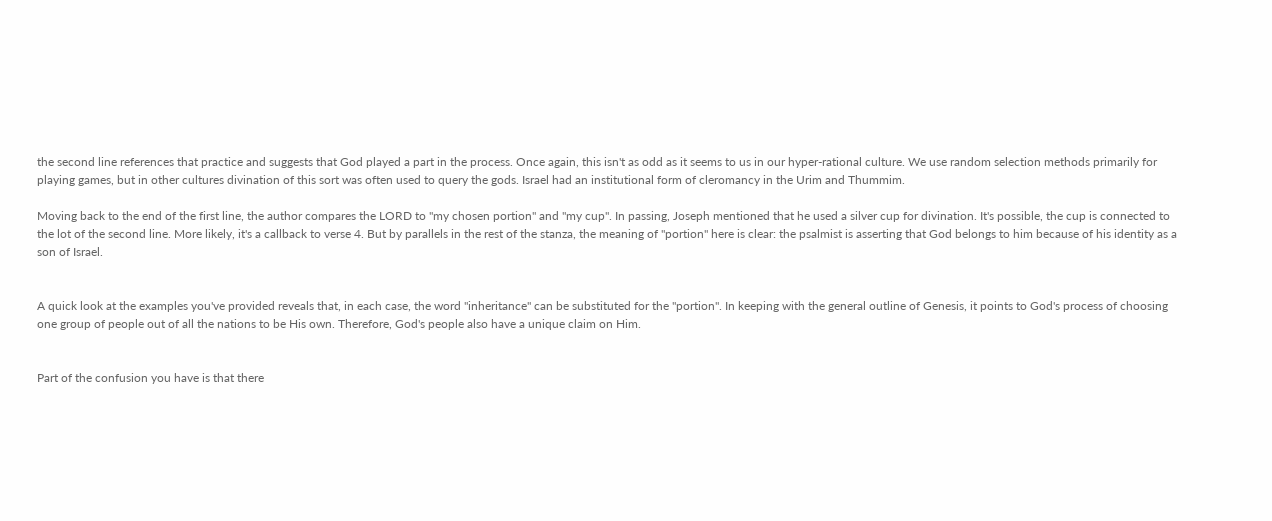the second line references that practice and suggests that God played a part in the process. Once again, this isn't as odd as it seems to us in our hyper-rational culture. We use random selection methods primarily for playing games, but in other cultures divination of this sort was often used to query the gods. Israel had an institutional form of cleromancy in the Urim and Thummim.

Moving back to the end of the first line, the author compares the LORD to "my chosen portion" and "my cup". In passing, Joseph mentioned that he used a silver cup for divination. It's possible, the cup is connected to the lot of the second line. More likely, it's a callback to verse 4. But by parallels in the rest of the stanza, the meaning of "portion" here is clear: the psalmist is asserting that God belongs to him because of his identity as a son of Israel.


A quick look at the examples you've provided reveals that, in each case, the word "inheritance" can be substituted for the "portion". In keeping with the general outline of Genesis, it points to God's process of choosing one group of people out of all the nations to be His own. Therefore, God's people also have a unique claim on Him.


Part of the confusion you have is that there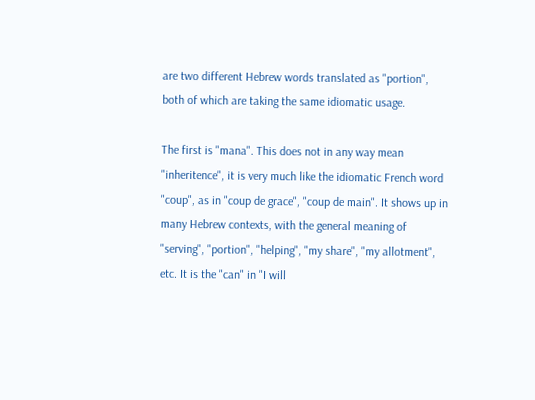are two different Hebrew words translated as "portion", both of which are taking the same idiomatic usage.

The first is "mana". This does not in any way mean "inheritence", it is very much like the idiomatic French word "coup", as in "coup de grace", "coup de main". It shows up in many Hebrew contexts, with the general meaning of "serving", "portion", "helping", "my share", "my allotment", etc. It is the "can" in "I will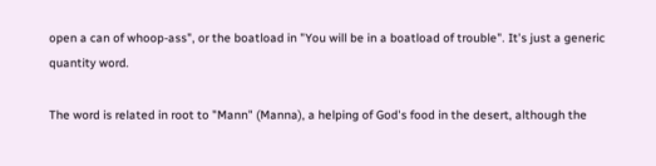open a can of whoop-ass", or the boatload in "You will be in a boatload of trouble". It's just a generic quantity word.

The word is related in root to "Mann" (Manna), a helping of God's food in the desert, although the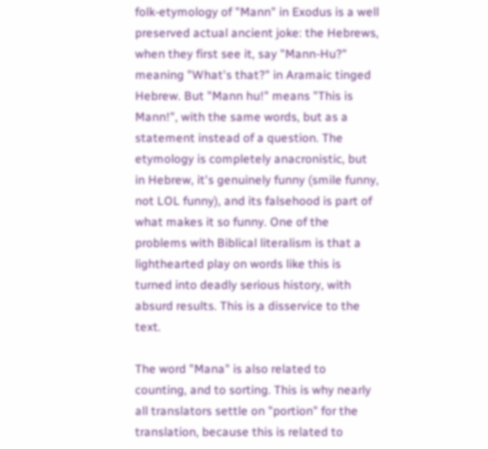folk-etymology of "Mann" in Exodus is a well preserved actual ancient joke: the Hebrews, when they first see it, say "Mann-Hu?" meaning "What's that?" in Aramaic tinged Hebrew. But "Mann hu!" means "This is Mann!", with the same words, but as a statement instead of a question. The etymology is completely anacronistic, but in Hebrew, it's genuinely funny (smile funny, not LOL funny), and its falsehood is part of what makes it so funny. One of the problems with Biblical literalism is that a lighthearted play on words like this is turned into deadly serious history, with absurd results. This is a disservice to the text.

The word "Mana" is also related to counting, and to sorting. This is why nearly all translators settle on "portion" for the translation, because this is related to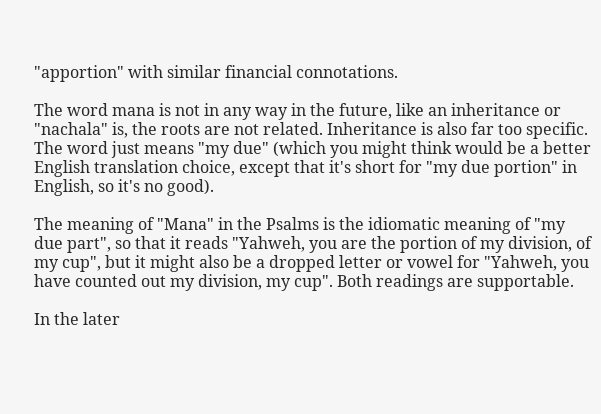"apportion" with similar financial connotations.

The word mana is not in any way in the future, like an inheritance or "nachala" is, the roots are not related. Inheritance is also far too specific. The word just means "my due" (which you might think would be a better English translation choice, except that it's short for "my due portion" in English, so it's no good).

The meaning of "Mana" in the Psalms is the idiomatic meaning of "my due part", so that it reads "Yahweh, you are the portion of my division, of my cup", but it might also be a dropped letter or vowel for "Yahweh, you have counted out my division, my cup". Both readings are supportable.

In the later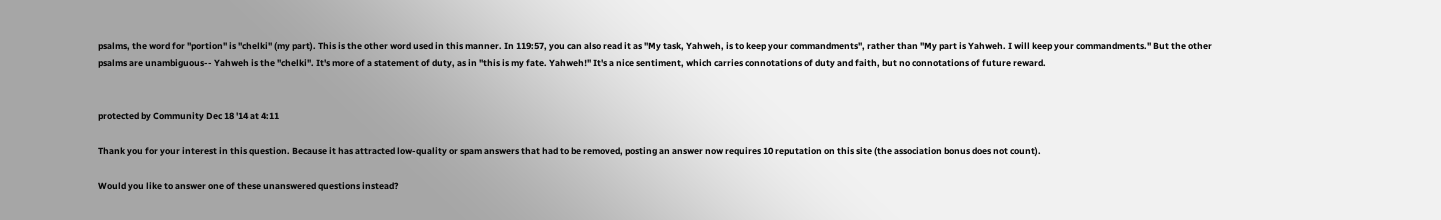psalms, the word for "portion" is "chelki" (my part). This is the other word used in this manner. In 119:57, you can also read it as "My task, Yahweh, is to keep your commandments", rather than "My part is Yahweh. I will keep your commandments." But the other psalms are unambiguous-- Yahweh is the "chelki". It's more of a statement of duty, as in "this is my fate. Yahweh!" It's a nice sentiment, which carries connotations of duty and faith, but no connotations of future reward.


protected by Community Dec 18 '14 at 4:11

Thank you for your interest in this question. Because it has attracted low-quality or spam answers that had to be removed, posting an answer now requires 10 reputation on this site (the association bonus does not count).

Would you like to answer one of these unanswered questions instead?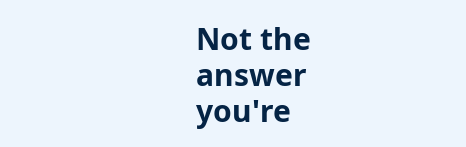Not the answer you're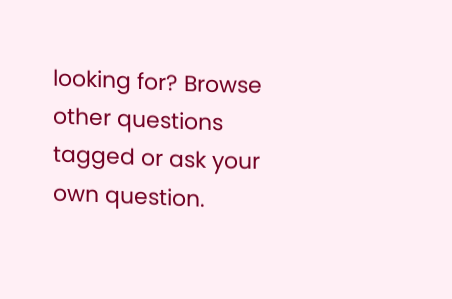looking for? Browse other questions tagged or ask your own question.